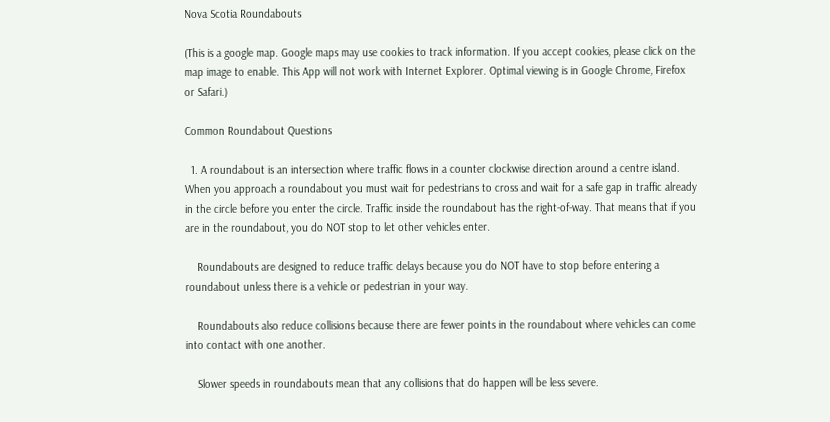Nova Scotia Roundabouts

(This is a google map. Google maps may use cookies to track information. If you accept cookies, please click on the map image to enable. This App will not work with Internet Explorer. Optimal viewing is in Google Chrome, Firefox or Safari.)

Common Roundabout Questions

  1. A roundabout is an intersection where traffic flows in a counter clockwise direction around a centre island. When you approach a roundabout you must wait for pedestrians to cross and wait for a safe gap in traffic already in the circle before you enter the circle. Traffic inside the roundabout has the right-of-way. That means that if you are in the roundabout, you do NOT stop to let other vehicles enter.

    Roundabouts are designed to reduce traffic delays because you do NOT have to stop before entering a roundabout unless there is a vehicle or pedestrian in your way.

    Roundabouts also reduce collisions because there are fewer points in the roundabout where vehicles can come into contact with one another.

    Slower speeds in roundabouts mean that any collisions that do happen will be less severe.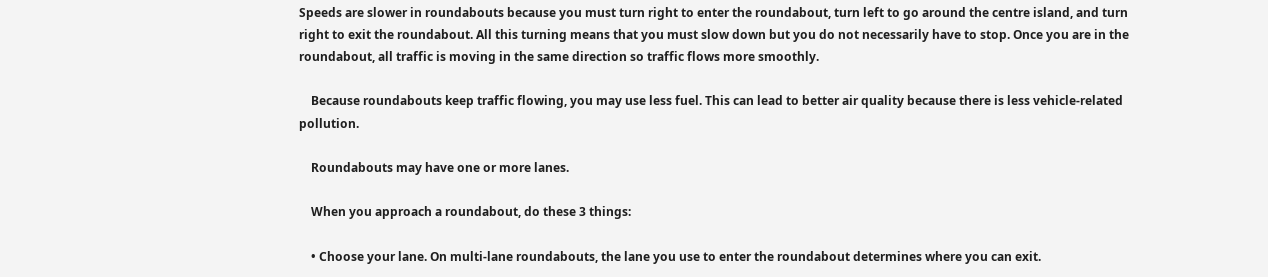Speeds are slower in roundabouts because you must turn right to enter the roundabout, turn left to go around the centre island, and turn right to exit the roundabout. All this turning means that you must slow down but you do not necessarily have to stop. Once you are in the roundabout, all traffic is moving in the same direction so traffic flows more smoothly.

    Because roundabouts keep traffic flowing, you may use less fuel. This can lead to better air quality because there is less vehicle-related pollution.

    Roundabouts may have one or more lanes.

    When you approach a roundabout, do these 3 things:

    • Choose your lane. On multi-lane roundabouts, the lane you use to enter the roundabout determines where you can exit.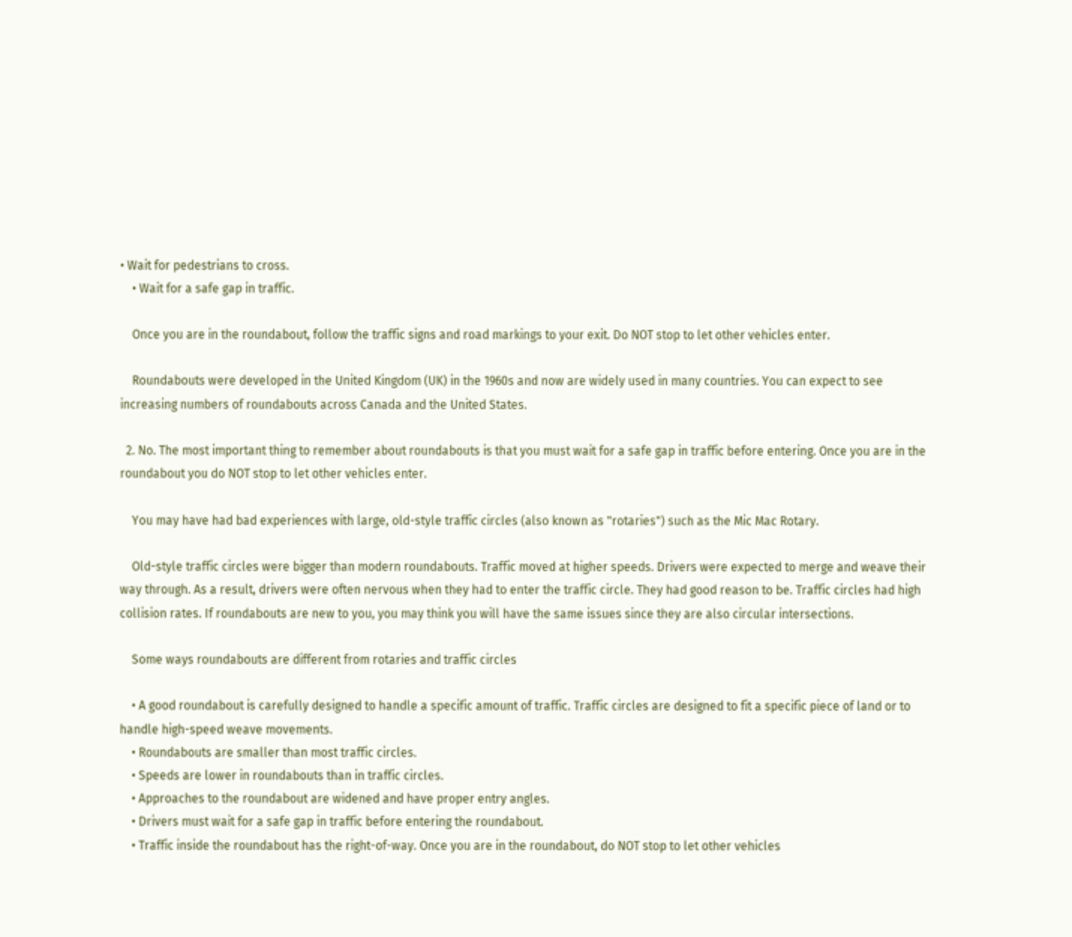• Wait for pedestrians to cross.
    • Wait for a safe gap in traffic.

    Once you are in the roundabout, follow the traffic signs and road markings to your exit. Do NOT stop to let other vehicles enter.

    Roundabouts were developed in the United Kingdom (UK) in the 1960s and now are widely used in many countries. You can expect to see increasing numbers of roundabouts across Canada and the United States.

  2. No. The most important thing to remember about roundabouts is that you must wait for a safe gap in traffic before entering. Once you are in the roundabout you do NOT stop to let other vehicles enter.

    You may have had bad experiences with large, old-style traffic circles (also known as "rotaries") such as the Mic Mac Rotary.

    Old-style traffic circles were bigger than modern roundabouts. Traffic moved at higher speeds. Drivers were expected to merge and weave their way through. As a result, drivers were often nervous when they had to enter the traffic circle. They had good reason to be. Traffic circles had high collision rates. If roundabouts are new to you, you may think you will have the same issues since they are also circular intersections.

    Some ways roundabouts are different from rotaries and traffic circles

    • A good roundabout is carefully designed to handle a specific amount of traffic. Traffic circles are designed to fit a specific piece of land or to handle high-speed weave movements.
    • Roundabouts are smaller than most traffic circles.
    • Speeds are lower in roundabouts than in traffic circles.
    • Approaches to the roundabout are widened and have proper entry angles.
    • Drivers must wait for a safe gap in traffic before entering the roundabout.
    • Traffic inside the roundabout has the right-of-way. Once you are in the roundabout, do NOT stop to let other vehicles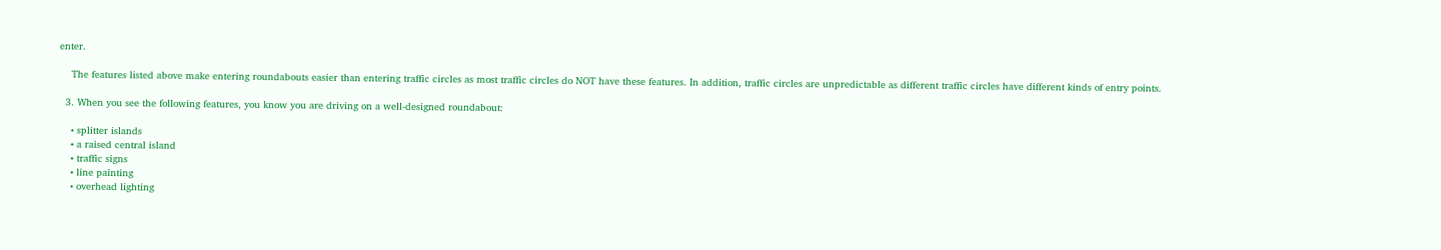enter.

    The features listed above make entering roundabouts easier than entering traffic circles as most traffic circles do NOT have these features. In addition, traffic circles are unpredictable as different traffic circles have different kinds of entry points.

  3. When you see the following features, you know you are driving on a well-designed roundabout:

    • splitter islands
    • a raised central island
    • traffic signs
    • line painting
    • overhead lighting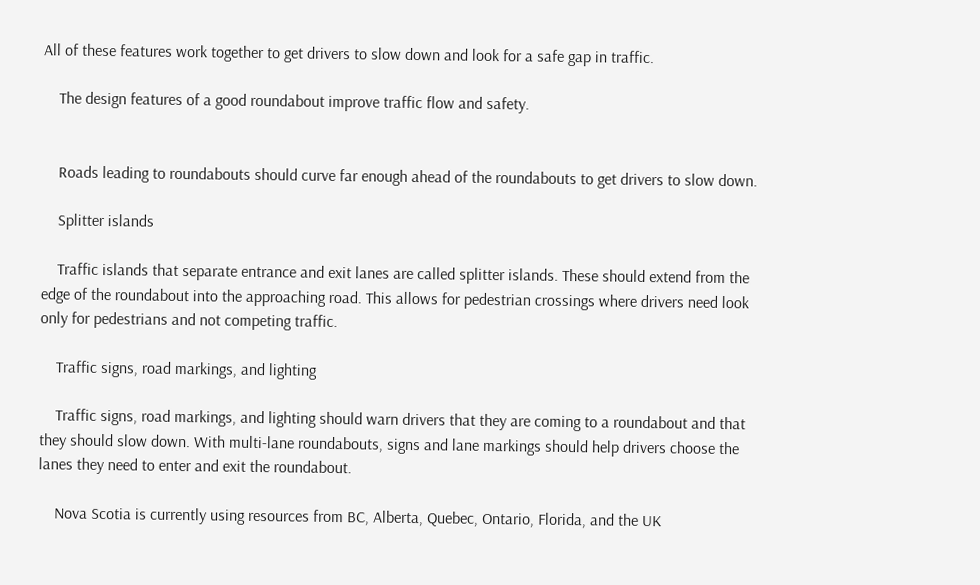All of these features work together to get drivers to slow down and look for a safe gap in traffic.

    The design features of a good roundabout improve traffic flow and safety.


    Roads leading to roundabouts should curve far enough ahead of the roundabouts to get drivers to slow down.

    Splitter islands

    Traffic islands that separate entrance and exit lanes are called splitter islands. These should extend from the edge of the roundabout into the approaching road. This allows for pedestrian crossings where drivers need look only for pedestrians and not competing traffic.

    Traffic signs, road markings, and lighting

    Traffic signs, road markings, and lighting should warn drivers that they are coming to a roundabout and that they should slow down. With multi-lane roundabouts, signs and lane markings should help drivers choose the lanes they need to enter and exit the roundabout.

    Nova Scotia is currently using resources from BC, Alberta, Quebec, Ontario, Florida, and the UK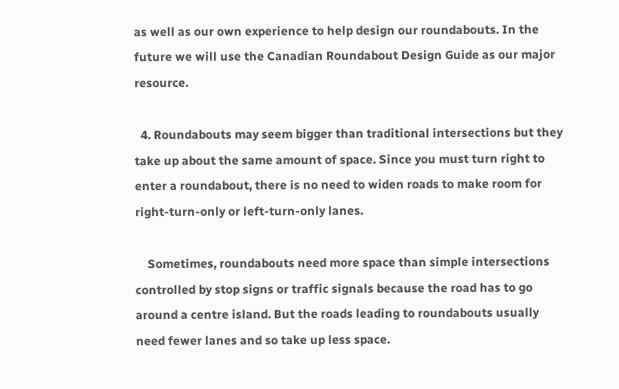as well as our own experience to help design our roundabouts. In the future we will use the Canadian Roundabout Design Guide as our major resource.

  4. Roundabouts may seem bigger than traditional intersections but they take up about the same amount of space. Since you must turn right to enter a roundabout, there is no need to widen roads to make room for right-turn-only or left-turn-only lanes.

    Sometimes, roundabouts need more space than simple intersections controlled by stop signs or traffic signals because the road has to go around a centre island. But the roads leading to roundabouts usually need fewer lanes and so take up less space.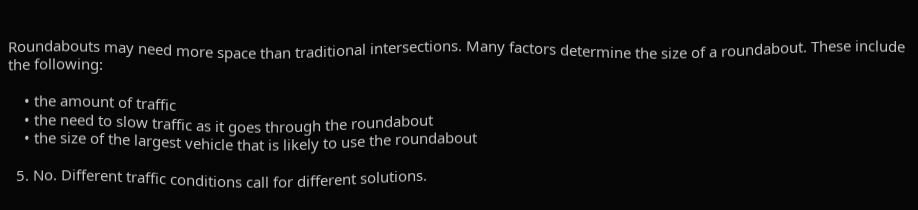Roundabouts may need more space than traditional intersections. Many factors determine the size of a roundabout. These include the following:

    • the amount of traffic
    • the need to slow traffic as it goes through the roundabout
    • the size of the largest vehicle that is likely to use the roundabout

  5. No. Different traffic conditions call for different solutions.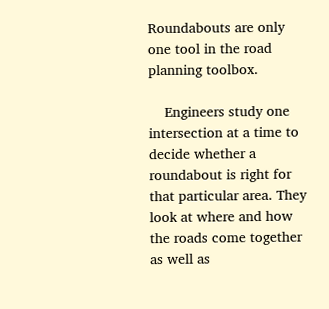Roundabouts are only one tool in the road planning toolbox.

    Engineers study one intersection at a time to decide whether a roundabout is right for that particular area. They look at where and how the roads come together as well as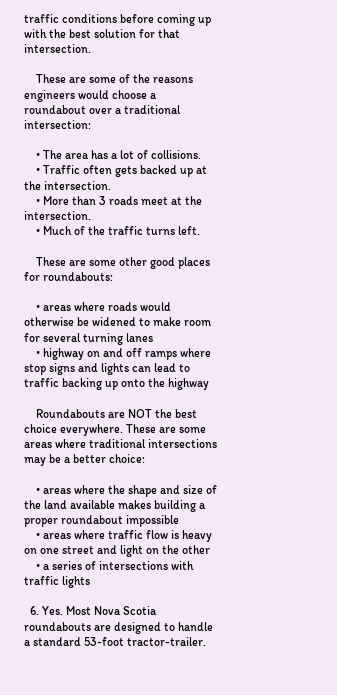traffic conditions before coming up with the best solution for that intersection.

    These are some of the reasons engineers would choose a roundabout over a traditional intersection:

    • The area has a lot of collisions.
    • Traffic often gets backed up at the intersection.
    • More than 3 roads meet at the intersection.
    • Much of the traffic turns left.

    These are some other good places for roundabouts:

    • areas where roads would otherwise be widened to make room for several turning lanes
    • highway on and off ramps where stop signs and lights can lead to traffic backing up onto the highway

    Roundabouts are NOT the best choice everywhere. These are some areas where traditional intersections may be a better choice:

    • areas where the shape and size of the land available makes building a proper roundabout impossible
    • areas where traffic flow is heavy on one street and light on the other
    • a series of intersections with traffic lights

  6. Yes. Most Nova Scotia roundabouts are designed to handle a standard 53-foot tractor-trailer.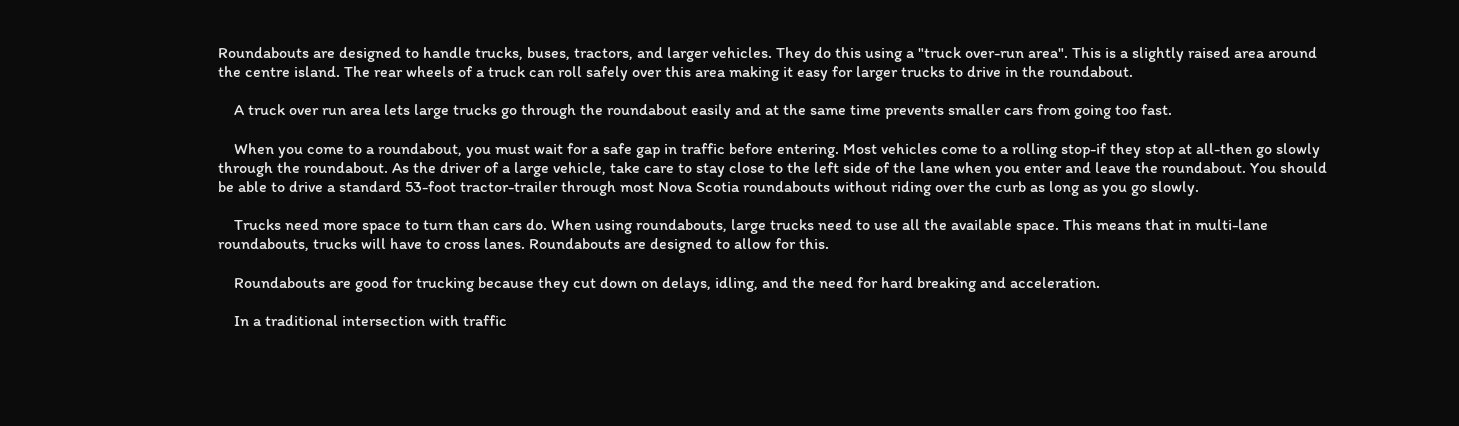Roundabouts are designed to handle trucks, buses, tractors, and larger vehicles. They do this using a "truck over-run area". This is a slightly raised area around the centre island. The rear wheels of a truck can roll safely over this area making it easy for larger trucks to drive in the roundabout.

    A truck over run area lets large trucks go through the roundabout easily and at the same time prevents smaller cars from going too fast.

    When you come to a roundabout, you must wait for a safe gap in traffic before entering. Most vehicles come to a rolling stop-if they stop at all-then go slowly through the roundabout. As the driver of a large vehicle, take care to stay close to the left side of the lane when you enter and leave the roundabout. You should be able to drive a standard 53-foot tractor-trailer through most Nova Scotia roundabouts without riding over the curb as long as you go slowly.

    Trucks need more space to turn than cars do. When using roundabouts, large trucks need to use all the available space. This means that in multi-lane roundabouts, trucks will have to cross lanes. Roundabouts are designed to allow for this.

    Roundabouts are good for trucking because they cut down on delays, idling, and the need for hard breaking and acceleration.

    In a traditional intersection with traffic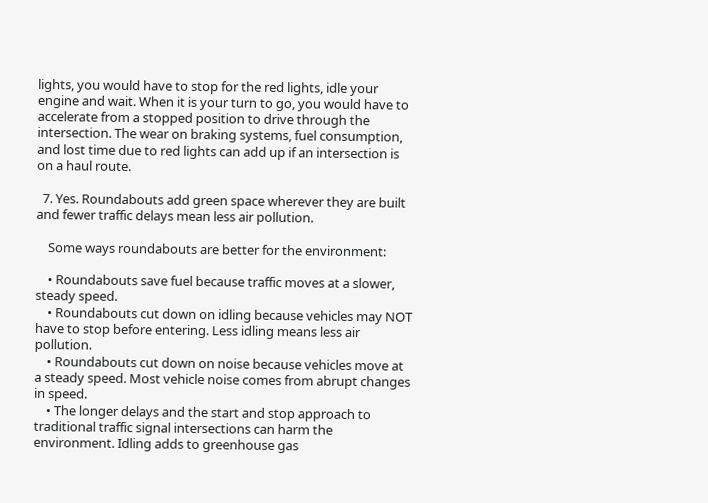lights, you would have to stop for the red lights, idle your engine and wait. When it is your turn to go, you would have to accelerate from a stopped position to drive through the intersection. The wear on braking systems, fuel consumption, and lost time due to red lights can add up if an intersection is on a haul route.

  7. Yes. Roundabouts add green space wherever they are built and fewer traffic delays mean less air pollution.

    Some ways roundabouts are better for the environment:

    • Roundabouts save fuel because traffic moves at a slower, steady speed.
    • Roundabouts cut down on idling because vehicles may NOT have to stop before entering. Less idling means less air pollution.
    • Roundabouts cut down on noise because vehicles move at a steady speed. Most vehicle noise comes from abrupt changes in speed.
    • The longer delays and the start and stop approach to traditional traffic signal intersections can harm the environment. Idling adds to greenhouse gas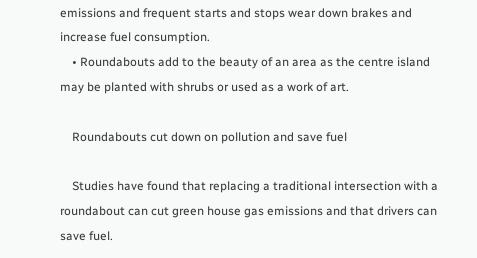emissions and frequent starts and stops wear down brakes and increase fuel consumption.
    • Roundabouts add to the beauty of an area as the centre island may be planted with shrubs or used as a work of art.

    Roundabouts cut down on pollution and save fuel

    Studies have found that replacing a traditional intersection with a roundabout can cut green house gas emissions and that drivers can save fuel.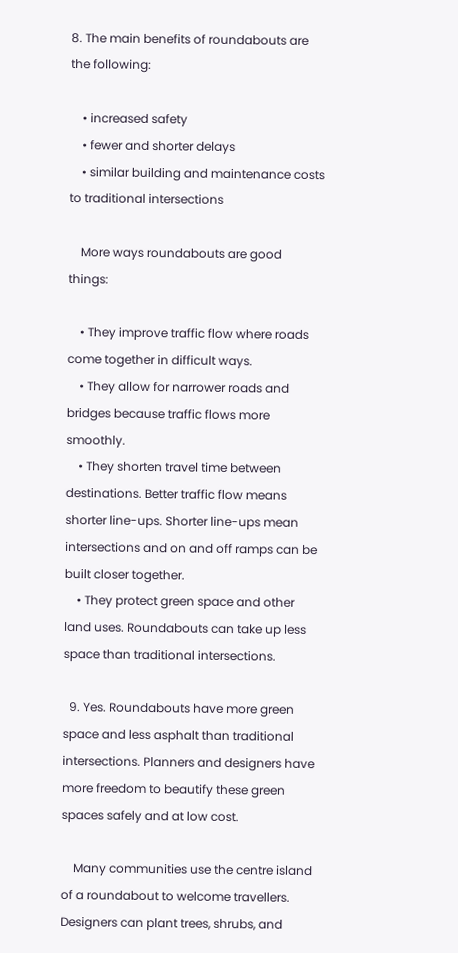8. The main benefits of roundabouts are the following:

    • increased safety
    • fewer and shorter delays
    • similar building and maintenance costs to traditional intersections

    More ways roundabouts are good things:

    • They improve traffic flow where roads come together in difficult ways.
    • They allow for narrower roads and bridges because traffic flows more smoothly.
    • They shorten travel time between destinations. Better traffic flow means shorter line-ups. Shorter line-ups mean intersections and on and off ramps can be built closer together.
    • They protect green space and other land uses. Roundabouts can take up less space than traditional intersections.

  9. Yes. Roundabouts have more green space and less asphalt than traditional intersections. Planners and designers have more freedom to beautify these green spaces safely and at low cost.

    Many communities use the centre island of a roundabout to welcome travellers. Designers can plant trees, shrubs, and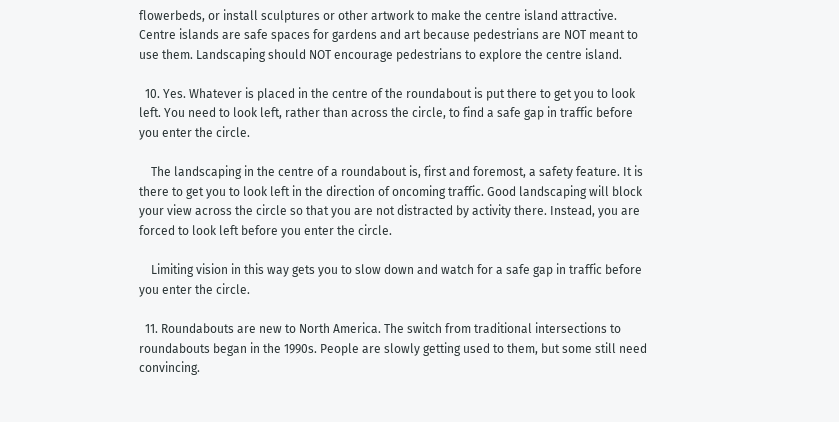flowerbeds, or install sculptures or other artwork to make the centre island attractive. Centre islands are safe spaces for gardens and art because pedestrians are NOT meant to use them. Landscaping should NOT encourage pedestrians to explore the centre island.

  10. Yes. Whatever is placed in the centre of the roundabout is put there to get you to look left. You need to look left, rather than across the circle, to find a safe gap in traffic before you enter the circle.

    The landscaping in the centre of a roundabout is, first and foremost, a safety feature. It is there to get you to look left in the direction of oncoming traffic. Good landscaping will block your view across the circle so that you are not distracted by activity there. Instead, you are forced to look left before you enter the circle.

    Limiting vision in this way gets you to slow down and watch for a safe gap in traffic before you enter the circle.

  11. Roundabouts are new to North America. The switch from traditional intersections to roundabouts began in the 1990s. People are slowly getting used to them, but some still need convincing.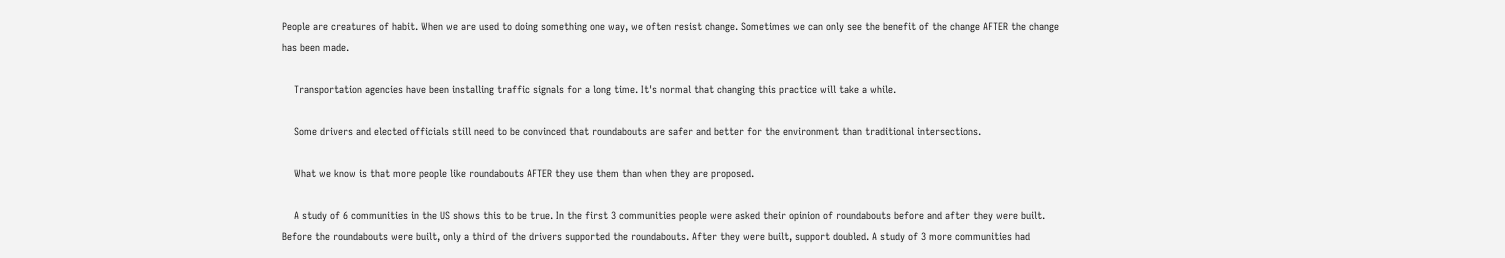People are creatures of habit. When we are used to doing something one way, we often resist change. Sometimes we can only see the benefit of the change AFTER the change has been made.

    Transportation agencies have been installing traffic signals for a long time. It's normal that changing this practice will take a while.

    Some drivers and elected officials still need to be convinced that roundabouts are safer and better for the environment than traditional intersections.

    What we know is that more people like roundabouts AFTER they use them than when they are proposed.

    A study of 6 communities in the US shows this to be true. In the first 3 communities people were asked their opinion of roundabouts before and after they were built. Before the roundabouts were built, only a third of the drivers supported the roundabouts. After they were built, support doubled. A study of 3 more communities had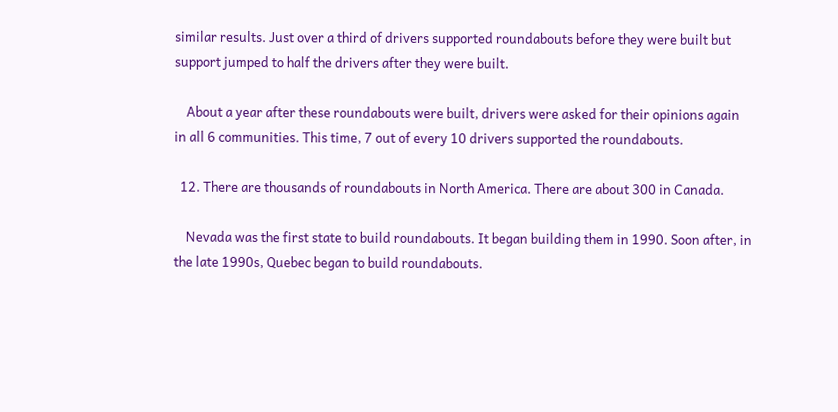similar results. Just over a third of drivers supported roundabouts before they were built but support jumped to half the drivers after they were built.

    About a year after these roundabouts were built, drivers were asked for their opinions again in all 6 communities. This time, 7 out of every 10 drivers supported the roundabouts.

  12. There are thousands of roundabouts in North America. There are about 300 in Canada.

    Nevada was the first state to build roundabouts. It began building them in 1990. Soon after, in the late 1990s, Quebec began to build roundabouts.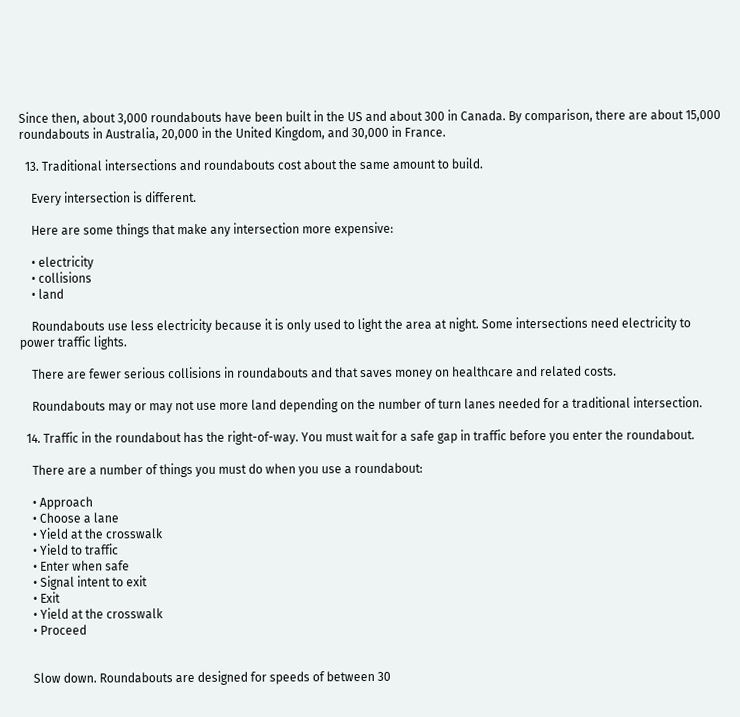Since then, about 3,000 roundabouts have been built in the US and about 300 in Canada. By comparison, there are about 15,000 roundabouts in Australia, 20,000 in the United Kingdom, and 30,000 in France.

  13. Traditional intersections and roundabouts cost about the same amount to build.

    Every intersection is different.

    Here are some things that make any intersection more expensive:

    • electricity
    • collisions
    • land

    Roundabouts use less electricity because it is only used to light the area at night. Some intersections need electricity to power traffic lights.

    There are fewer serious collisions in roundabouts and that saves money on healthcare and related costs.

    Roundabouts may or may not use more land depending on the number of turn lanes needed for a traditional intersection.

  14. Traffic in the roundabout has the right-of-way. You must wait for a safe gap in traffic before you enter the roundabout.

    There are a number of things you must do when you use a roundabout:

    • Approach
    • Choose a lane
    • Yield at the crosswalk
    • Yield to traffic
    • Enter when safe
    • Signal intent to exit
    • Exit
    • Yield at the crosswalk
    • Proceed


    Slow down. Roundabouts are designed for speeds of between 30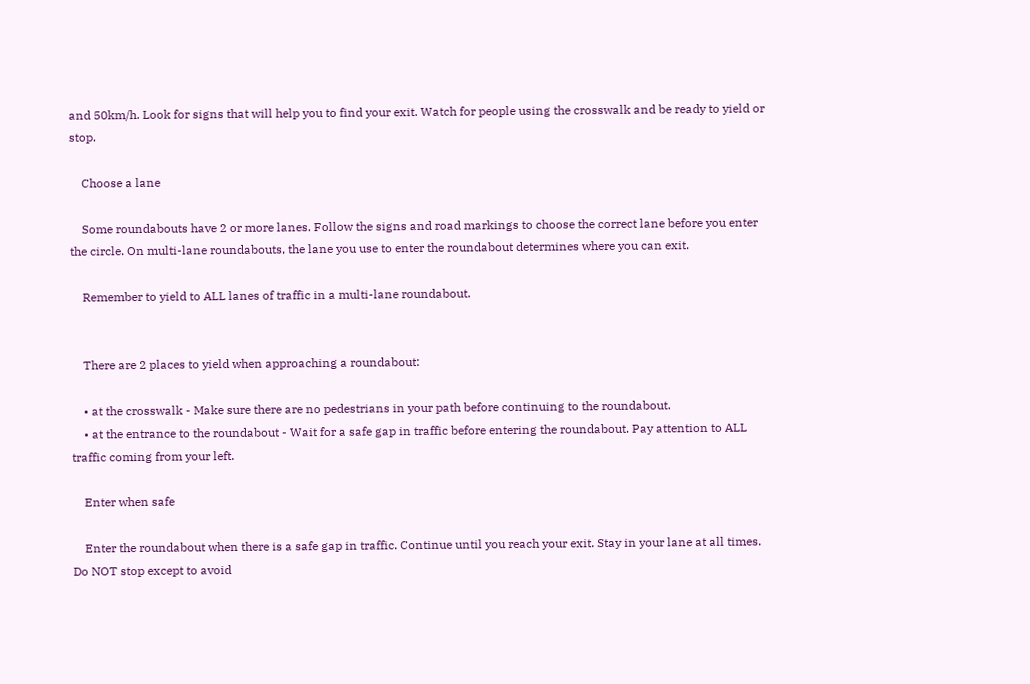and 50km/h. Look for signs that will help you to find your exit. Watch for people using the crosswalk and be ready to yield or stop.

    Choose a lane

    Some roundabouts have 2 or more lanes. Follow the signs and road markings to choose the correct lane before you enter the circle. On multi-lane roundabouts, the lane you use to enter the roundabout determines where you can exit.

    Remember to yield to ALL lanes of traffic in a multi-lane roundabout.


    There are 2 places to yield when approaching a roundabout:

    • at the crosswalk - Make sure there are no pedestrians in your path before continuing to the roundabout.
    • at the entrance to the roundabout - Wait for a safe gap in traffic before entering the roundabout. Pay attention to ALL traffic coming from your left.

    Enter when safe

    Enter the roundabout when there is a safe gap in traffic. Continue until you reach your exit. Stay in your lane at all times. Do NOT stop except to avoid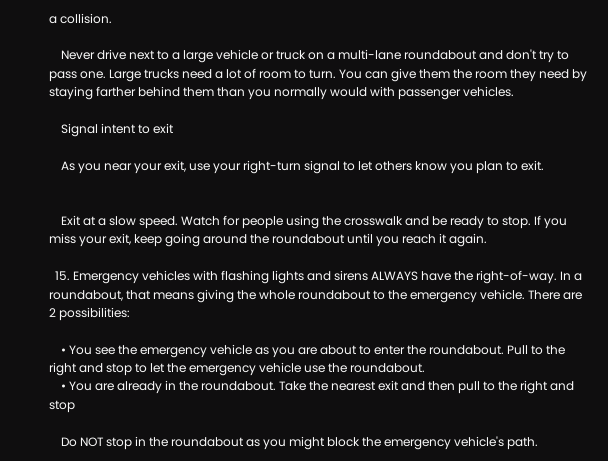a collision.

    Never drive next to a large vehicle or truck on a multi-lane roundabout and don't try to pass one. Large trucks need a lot of room to turn. You can give them the room they need by staying farther behind them than you normally would with passenger vehicles.

    Signal intent to exit

    As you near your exit, use your right-turn signal to let others know you plan to exit.


    Exit at a slow speed. Watch for people using the crosswalk and be ready to stop. If you miss your exit, keep going around the roundabout until you reach it again.

  15. Emergency vehicles with flashing lights and sirens ALWAYS have the right-of-way. In a roundabout, that means giving the whole roundabout to the emergency vehicle. There are 2 possibilities:

    • You see the emergency vehicle as you are about to enter the roundabout. Pull to the right and stop to let the emergency vehicle use the roundabout.
    • You are already in the roundabout. Take the nearest exit and then pull to the right and stop

    Do NOT stop in the roundabout as you might block the emergency vehicle's path.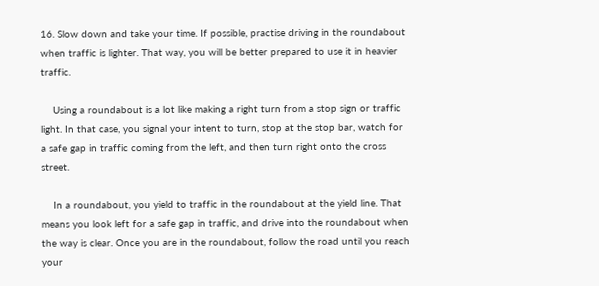16. Slow down and take your time. If possible, practise driving in the roundabout when traffic is lighter. That way, you will be better prepared to use it in heavier traffic.

    Using a roundabout is a lot like making a right turn from a stop sign or traffic light. In that case, you signal your intent to turn, stop at the stop bar, watch for a safe gap in traffic coming from the left, and then turn right onto the cross street.

    In a roundabout, you yield to traffic in the roundabout at the yield line. That means you look left for a safe gap in traffic, and drive into the roundabout when the way is clear. Once you are in the roundabout, follow the road until you reach your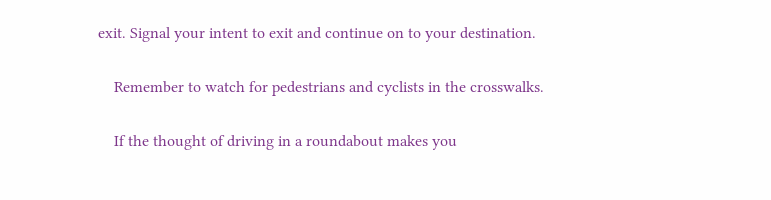exit. Signal your intent to exit and continue on to your destination.

    Remember to watch for pedestrians and cyclists in the crosswalks.

    If the thought of driving in a roundabout makes you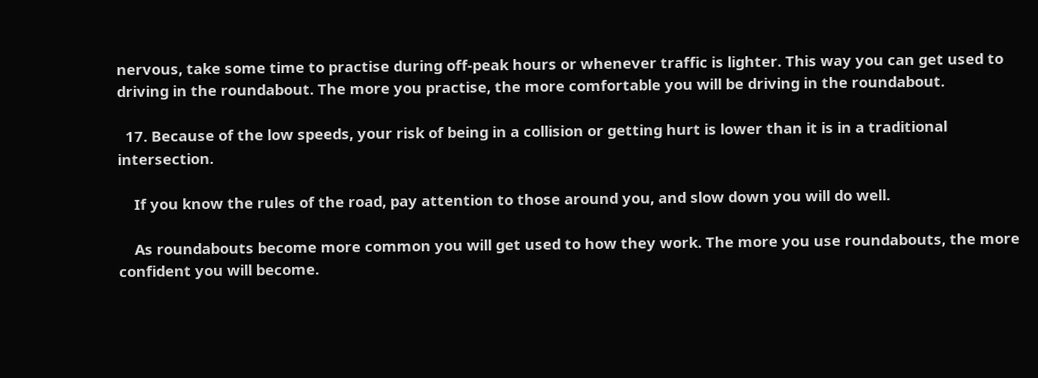nervous, take some time to practise during off-peak hours or whenever traffic is lighter. This way you can get used to driving in the roundabout. The more you practise, the more comfortable you will be driving in the roundabout.

  17. Because of the low speeds, your risk of being in a collision or getting hurt is lower than it is in a traditional intersection.

    If you know the rules of the road, pay attention to those around you, and slow down you will do well.

    As roundabouts become more common you will get used to how they work. The more you use roundabouts, the more confident you will become.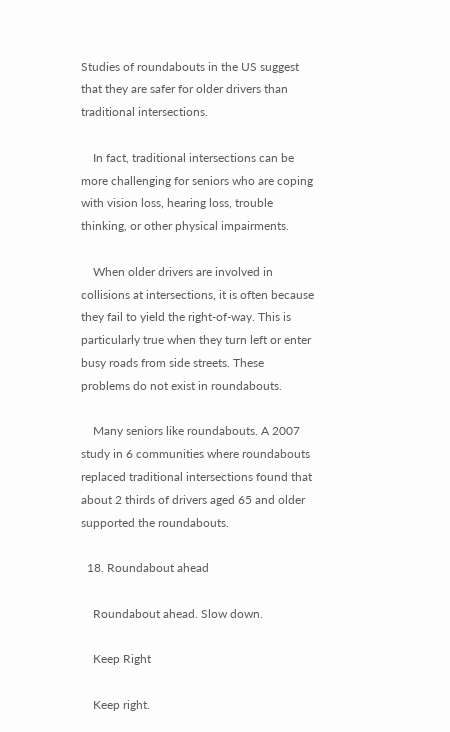Studies of roundabouts in the US suggest that they are safer for older drivers than traditional intersections.

    In fact, traditional intersections can be more challenging for seniors who are coping with vision loss, hearing loss, trouble thinking, or other physical impairments.

    When older drivers are involved in collisions at intersections, it is often because they fail to yield the right-of-way. This is particularly true when they turn left or enter busy roads from side streets. These problems do not exist in roundabouts.

    Many seniors like roundabouts. A 2007 study in 6 communities where roundabouts replaced traditional intersections found that about 2 thirds of drivers aged 65 and older supported the roundabouts.

  18. Roundabout ahead

    Roundabout ahead. Slow down.

    Keep Right

    Keep right.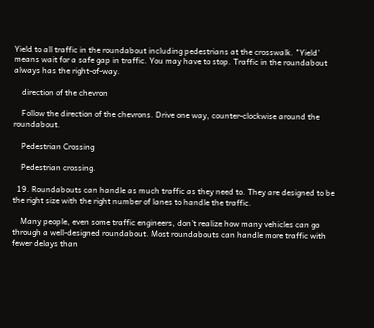Yield to all traffic in the roundabout including pedestrians at the crosswalk. "Yield' means wait for a safe gap in traffic. You may have to stop. Traffic in the roundabout always has the right-of-way.

    direction of the chevron

    Follow the direction of the chevrons. Drive one way, counter-clockwise around the roundabout.

    Pedestrian Crossing

    Pedestrian crossing.

  19. Roundabouts can handle as much traffic as they need to. They are designed to be the right size with the right number of lanes to handle the traffic.

    Many people, even some traffic engineers, don't realize how many vehicles can go through a well-designed roundabout. Most roundabouts can handle more traffic with fewer delays than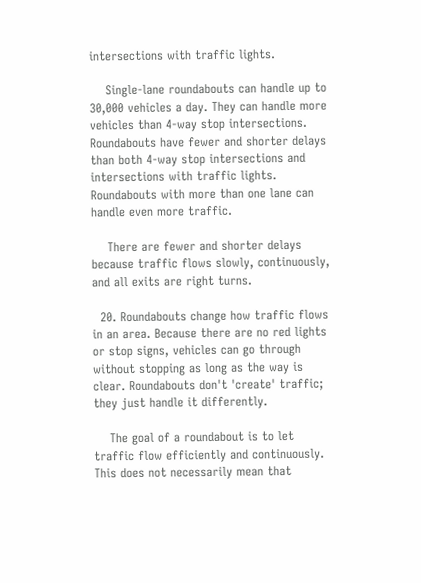intersections with traffic lights.

    Single-lane roundabouts can handle up to 30,000 vehicles a day. They can handle more vehicles than 4-way stop intersections. Roundabouts have fewer and shorter delays than both 4-way stop intersections and intersections with traffic lights. Roundabouts with more than one lane can handle even more traffic.

    There are fewer and shorter delays because traffic flows slowly, continuously, and all exits are right turns.

  20. Roundabouts change how traffic flows in an area. Because there are no red lights or stop signs, vehicles can go through without stopping as long as the way is clear. Roundabouts don't 'create' traffic; they just handle it differently.

    The goal of a roundabout is to let traffic flow efficiently and continuously. This does not necessarily mean that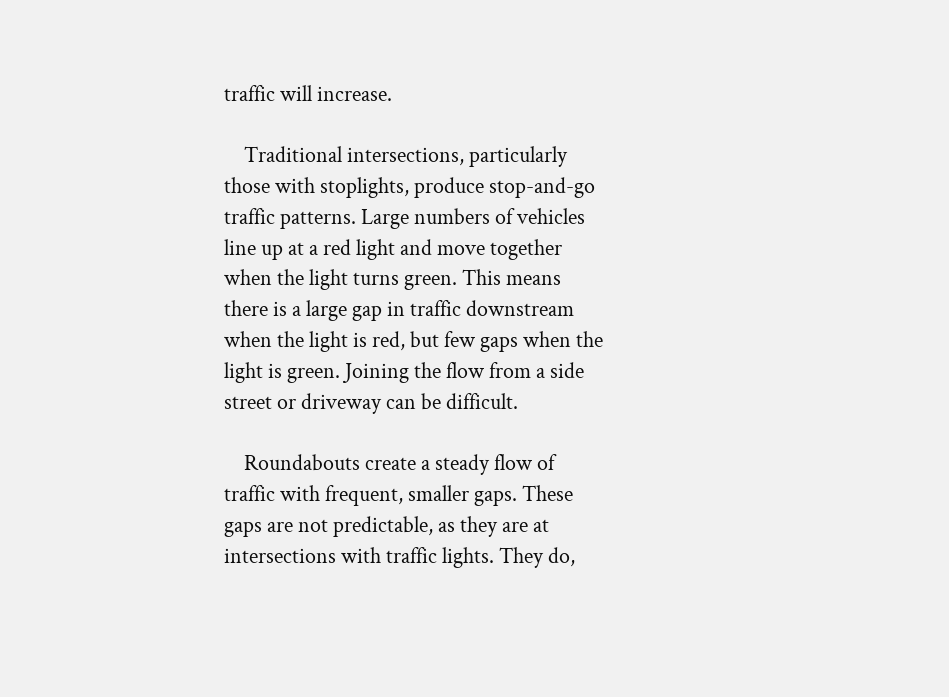traffic will increase.

    Traditional intersections, particularly those with stoplights, produce stop-and-go traffic patterns. Large numbers of vehicles line up at a red light and move together when the light turns green. This means there is a large gap in traffic downstream when the light is red, but few gaps when the light is green. Joining the flow from a side street or driveway can be difficult.

    Roundabouts create a steady flow of traffic with frequent, smaller gaps. These gaps are not predictable, as they are at intersections with traffic lights. They do,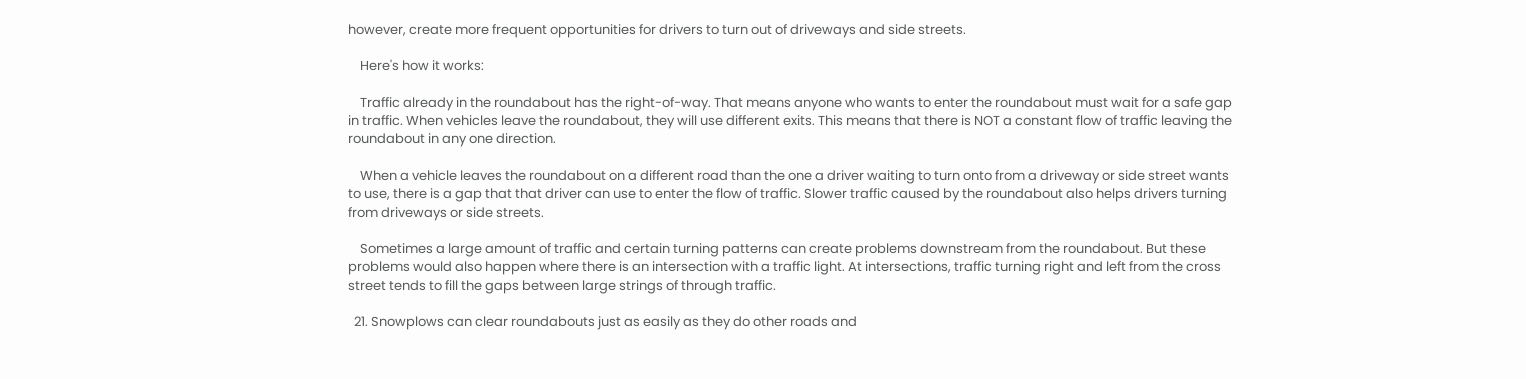however, create more frequent opportunities for drivers to turn out of driveways and side streets.

    Here's how it works:

    Traffic already in the roundabout has the right-of-way. That means anyone who wants to enter the roundabout must wait for a safe gap in traffic. When vehicles leave the roundabout, they will use different exits. This means that there is NOT a constant flow of traffic leaving the roundabout in any one direction.

    When a vehicle leaves the roundabout on a different road than the one a driver waiting to turn onto from a driveway or side street wants to use, there is a gap that that driver can use to enter the flow of traffic. Slower traffic caused by the roundabout also helps drivers turning from driveways or side streets.

    Sometimes a large amount of traffic and certain turning patterns can create problems downstream from the roundabout. But these problems would also happen where there is an intersection with a traffic light. At intersections, traffic turning right and left from the cross street tends to fill the gaps between large strings of through traffic.

  21. Snowplows can clear roundabouts just as easily as they do other roads and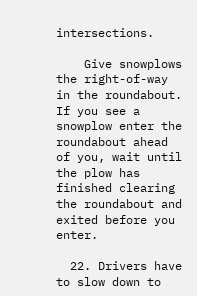intersections.

    Give snowplows the right-of-way in the roundabout. If you see a snowplow enter the roundabout ahead of you, wait until the plow has finished clearing the roundabout and exited before you enter.

  22. Drivers have to slow down to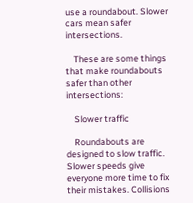use a roundabout. Slower cars mean safer intersections.

    These are some things that make roundabouts safer than other intersections:

    Slower traffic

    Roundabouts are designed to slow traffic. Slower speeds give everyone more time to fix their mistakes. Collisions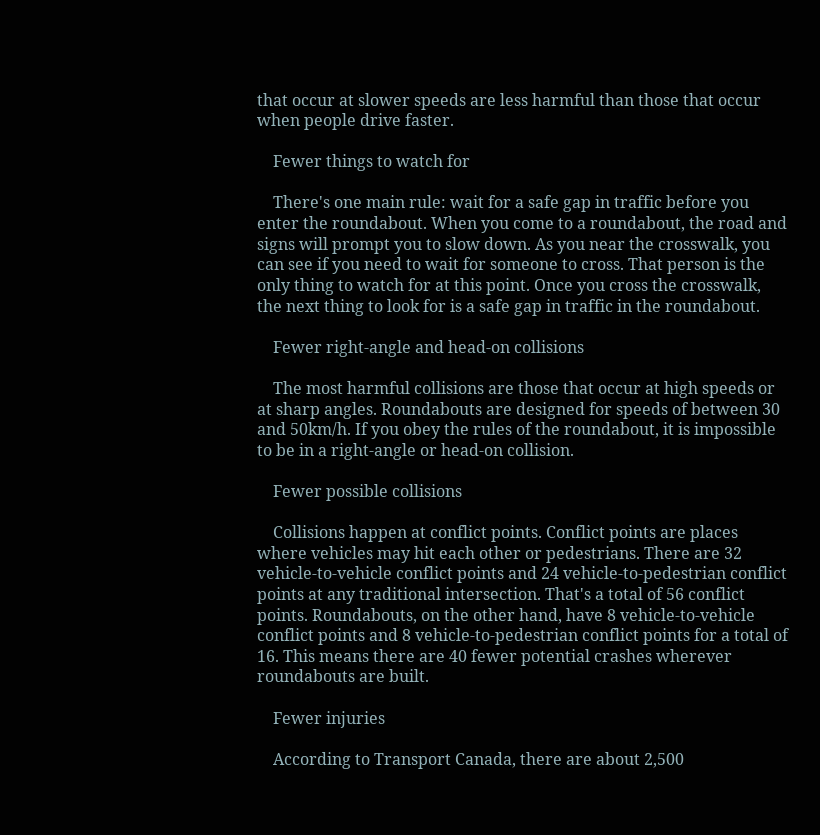that occur at slower speeds are less harmful than those that occur when people drive faster.

    Fewer things to watch for

    There's one main rule: wait for a safe gap in traffic before you enter the roundabout. When you come to a roundabout, the road and signs will prompt you to slow down. As you near the crosswalk, you can see if you need to wait for someone to cross. That person is the only thing to watch for at this point. Once you cross the crosswalk, the next thing to look for is a safe gap in traffic in the roundabout.

    Fewer right-angle and head-on collisions

    The most harmful collisions are those that occur at high speeds or at sharp angles. Roundabouts are designed for speeds of between 30 and 50km/h. If you obey the rules of the roundabout, it is impossible to be in a right-angle or head-on collision.

    Fewer possible collisions

    Collisions happen at conflict points. Conflict points are places where vehicles may hit each other or pedestrians. There are 32 vehicle-to-vehicle conflict points and 24 vehicle-to-pedestrian conflict points at any traditional intersection. That's a total of 56 conflict points. Roundabouts, on the other hand, have 8 vehicle-to-vehicle conflict points and 8 vehicle-to-pedestrian conflict points for a total of 16. This means there are 40 fewer potential crashes wherever roundabouts are built.

    Fewer injuries

    According to Transport Canada, there are about 2,500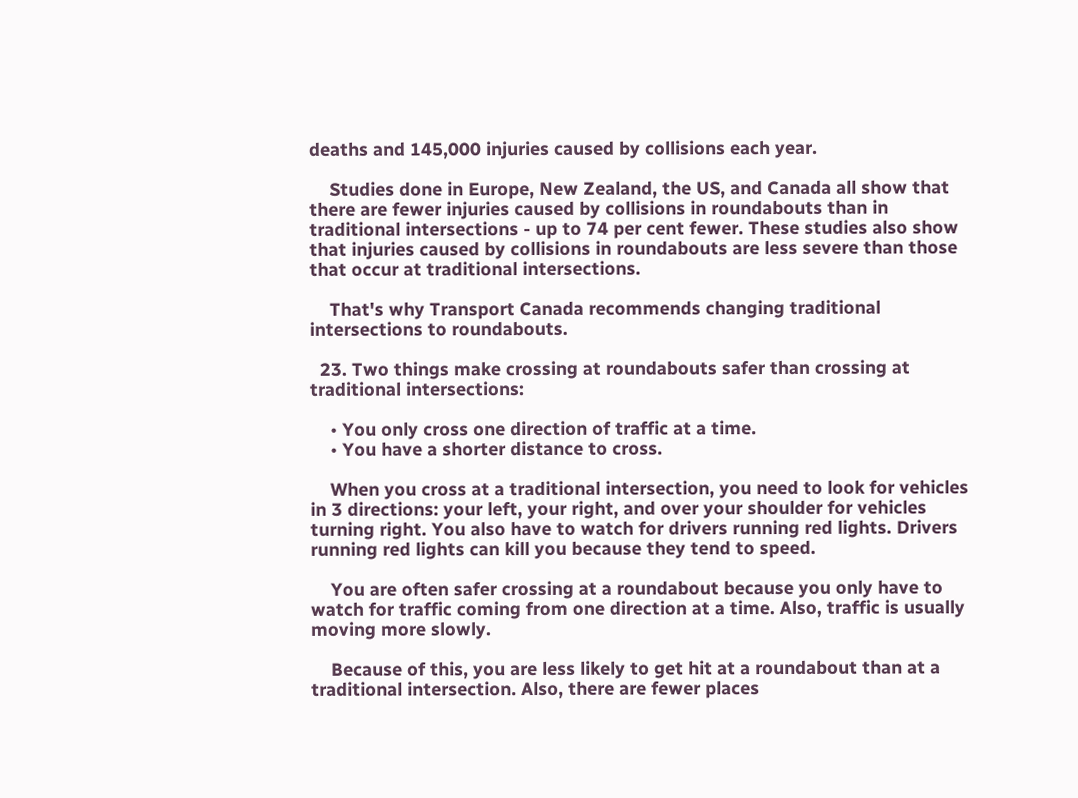deaths and 145,000 injuries caused by collisions each year.

    Studies done in Europe, New Zealand, the US, and Canada all show that there are fewer injuries caused by collisions in roundabouts than in traditional intersections - up to 74 per cent fewer. These studies also show that injuries caused by collisions in roundabouts are less severe than those that occur at traditional intersections.

    That's why Transport Canada recommends changing traditional intersections to roundabouts.

  23. Two things make crossing at roundabouts safer than crossing at traditional intersections:

    • You only cross one direction of traffic at a time.
    • You have a shorter distance to cross.

    When you cross at a traditional intersection, you need to look for vehicles in 3 directions: your left, your right, and over your shoulder for vehicles turning right. You also have to watch for drivers running red lights. Drivers running red lights can kill you because they tend to speed.

    You are often safer crossing at a roundabout because you only have to watch for traffic coming from one direction at a time. Also, traffic is usually moving more slowly.

    Because of this, you are less likely to get hit at a roundabout than at a traditional intersection. Also, there are fewer places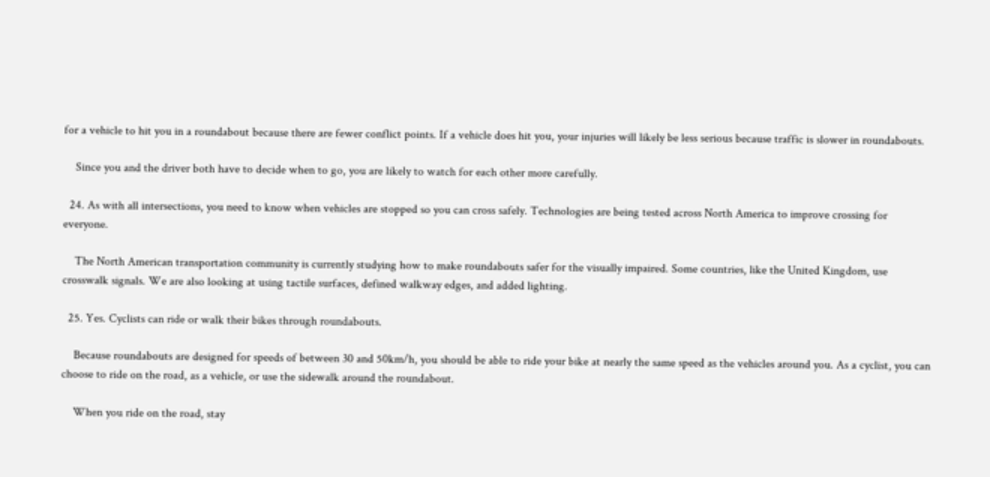for a vehicle to hit you in a roundabout because there are fewer conflict points. If a vehicle does hit you, your injuries will likely be less serious because traffic is slower in roundabouts.

    Since you and the driver both have to decide when to go, you are likely to watch for each other more carefully.

  24. As with all intersections, you need to know when vehicles are stopped so you can cross safely. Technologies are being tested across North America to improve crossing for everyone.

    The North American transportation community is currently studying how to make roundabouts safer for the visually impaired. Some countries, like the United Kingdom, use crosswalk signals. We are also looking at using tactile surfaces, defined walkway edges, and added lighting.

  25. Yes. Cyclists can ride or walk their bikes through roundabouts.

    Because roundabouts are designed for speeds of between 30 and 50km/h, you should be able to ride your bike at nearly the same speed as the vehicles around you. As a cyclist, you can choose to ride on the road, as a vehicle, or use the sidewalk around the roundabout.

    When you ride on the road, stay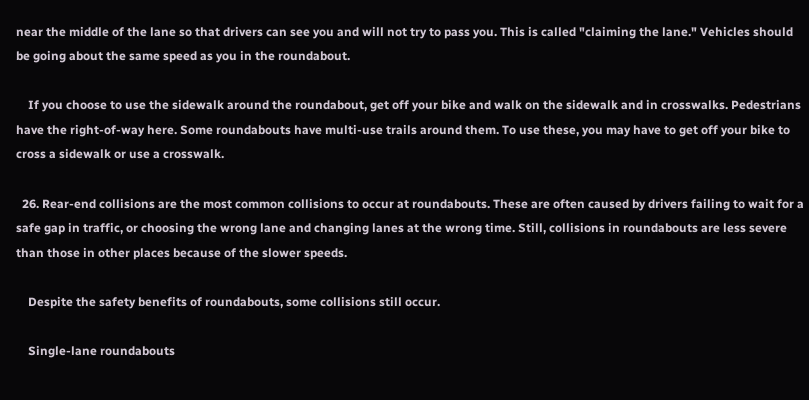near the middle of the lane so that drivers can see you and will not try to pass you. This is called "claiming the lane." Vehicles should be going about the same speed as you in the roundabout.

    If you choose to use the sidewalk around the roundabout, get off your bike and walk on the sidewalk and in crosswalks. Pedestrians have the right-of-way here. Some roundabouts have multi-use trails around them. To use these, you may have to get off your bike to cross a sidewalk or use a crosswalk.

  26. Rear-end collisions are the most common collisions to occur at roundabouts. These are often caused by drivers failing to wait for a safe gap in traffic, or choosing the wrong lane and changing lanes at the wrong time. Still, collisions in roundabouts are less severe than those in other places because of the slower speeds.

    Despite the safety benefits of roundabouts, some collisions still occur.

    Single-lane roundabouts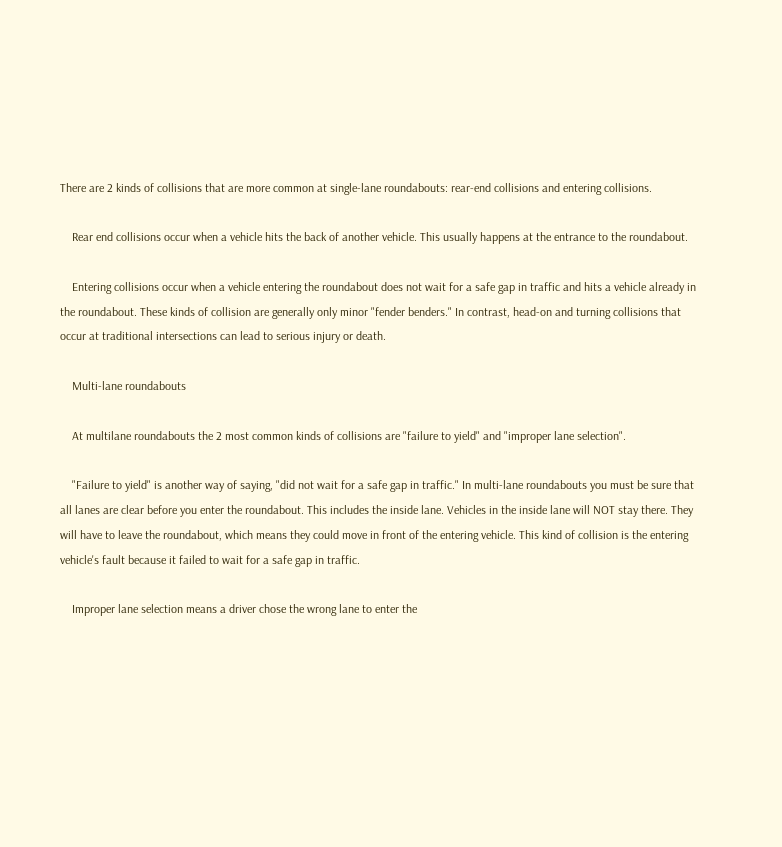There are 2 kinds of collisions that are more common at single-lane roundabouts: rear-end collisions and entering collisions.

    Rear end collisions occur when a vehicle hits the back of another vehicle. This usually happens at the entrance to the roundabout.

    Entering collisions occur when a vehicle entering the roundabout does not wait for a safe gap in traffic and hits a vehicle already in the roundabout. These kinds of collision are generally only minor "fender benders." In contrast, head-on and turning collisions that occur at traditional intersections can lead to serious injury or death.

    Multi-lane roundabouts

    At multilane roundabouts the 2 most common kinds of collisions are "failure to yield" and "improper lane selection".

    "Failure to yield" is another way of saying, "did not wait for a safe gap in traffic." In multi-lane roundabouts you must be sure that all lanes are clear before you enter the roundabout. This includes the inside lane. Vehicles in the inside lane will NOT stay there. They will have to leave the roundabout, which means they could move in front of the entering vehicle. This kind of collision is the entering vehicle's fault because it failed to wait for a safe gap in traffic.

    Improper lane selection means a driver chose the wrong lane to enter the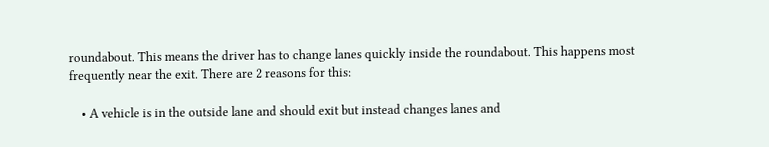roundabout. This means the driver has to change lanes quickly inside the roundabout. This happens most frequently near the exit. There are 2 reasons for this:

    • A vehicle is in the outside lane and should exit but instead changes lanes and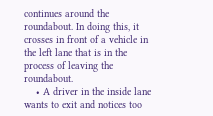continues around the roundabout. In doing this, it crosses in front of a vehicle in the left lane that is in the process of leaving the roundabout.
    • A driver in the inside lane wants to exit and notices too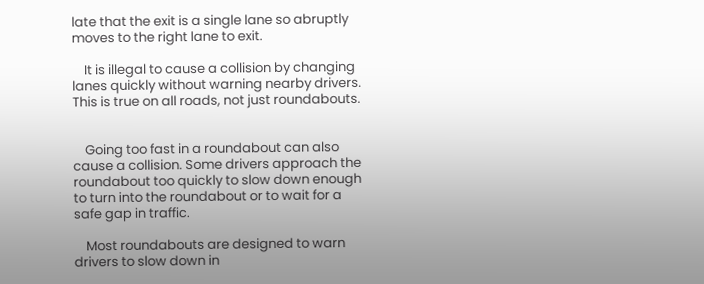late that the exit is a single lane so abruptly moves to the right lane to exit.

    It is illegal to cause a collision by changing lanes quickly without warning nearby drivers. This is true on all roads, not just roundabouts.


    Going too fast in a roundabout can also cause a collision. Some drivers approach the roundabout too quickly to slow down enough to turn into the roundabout or to wait for a safe gap in traffic.

    Most roundabouts are designed to warn drivers to slow down in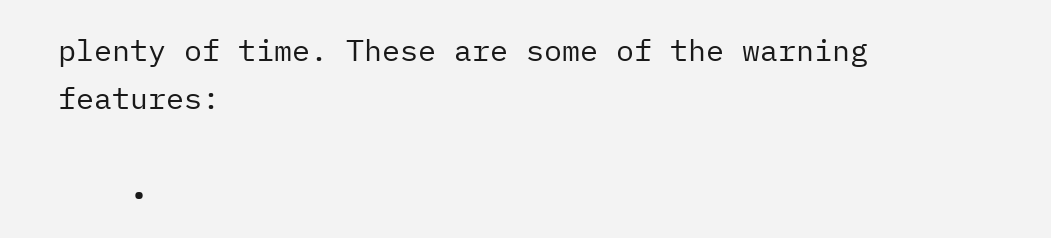plenty of time. These are some of the warning features:

    •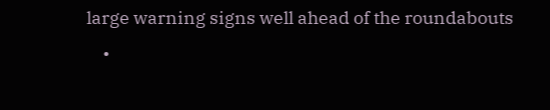large warning signs well ahead of the roundabouts
    •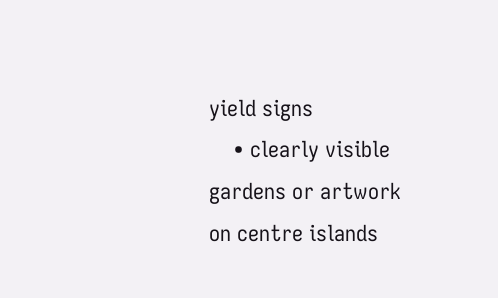yield signs
    • clearly visible gardens or artwork on centre islands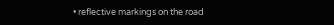• reflective markings on the road